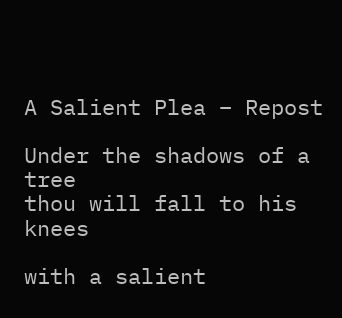A Salient Plea – Repost

Under the shadows of a tree
thou will fall to his knees

with a salient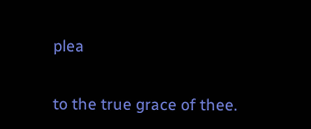plea

to the true grace of thee.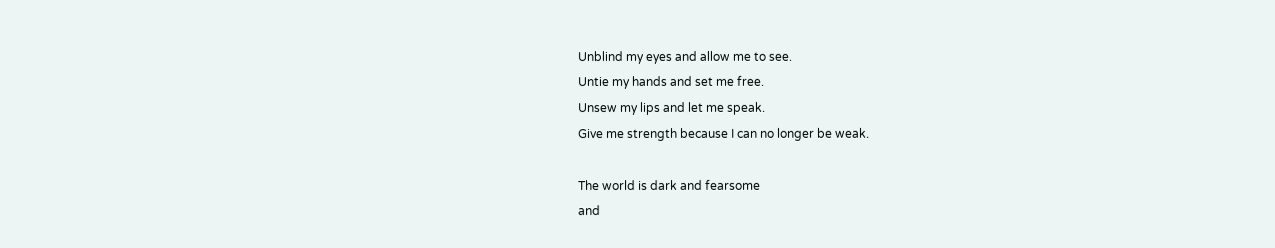Unblind my eyes and allow me to see.
Untie my hands and set me free.
Unsew my lips and let me speak.
Give me strength because I can no longer be weak.

The world is dark and fearsome
and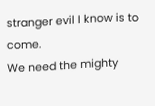stranger evil I know is to come.
We need the mighty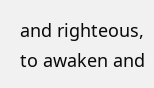and righteous,
to awaken and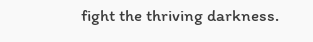fight the thriving darkness.